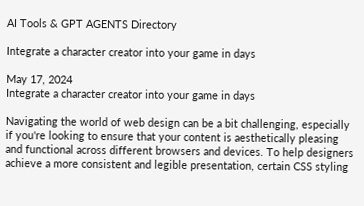AI Tools & GPT AGENTS Directory

Integrate a character creator into your game in days

May 17, 2024
Integrate a character creator into your game in days

Navigating the world of web design can be a bit challenging, especially if you're looking to ensure that your content is aesthetically pleasing and functional across different browsers and devices. To help designers achieve a more consistent and legible presentation, certain CSS styling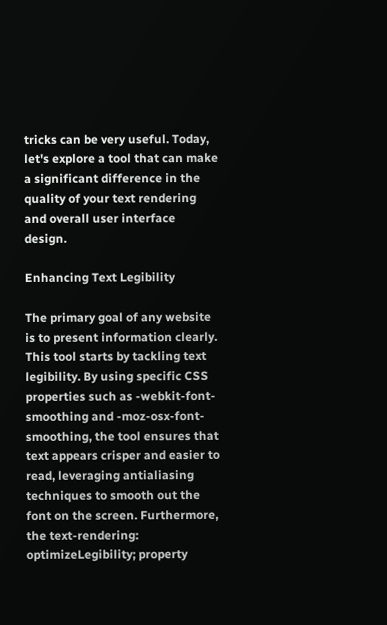tricks can be very useful. Today, let's explore a tool that can make a significant difference in the quality of your text rendering and overall user interface design.

Enhancing Text Legibility

The primary goal of any website is to present information clearly. This tool starts by tackling text legibility. By using specific CSS properties such as -webkit-font-smoothing and -moz-osx-font-smoothing, the tool ensures that text appears crisper and easier to read, leveraging antialiasing techniques to smooth out the font on the screen. Furthermore, the text-rendering: optimizeLegibility; property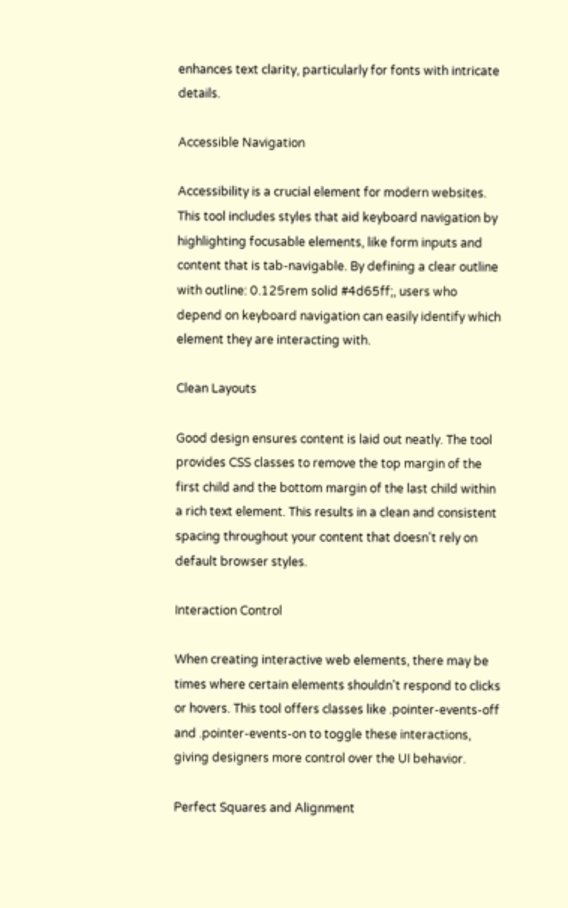enhances text clarity, particularly for fonts with intricate details.

Accessible Navigation

Accessibility is a crucial element for modern websites. This tool includes styles that aid keyboard navigation by highlighting focusable elements, like form inputs and content that is tab-navigable. By defining a clear outline with outline: 0.125rem solid #4d65ff;, users who depend on keyboard navigation can easily identify which element they are interacting with.

Clean Layouts

Good design ensures content is laid out neatly. The tool provides CSS classes to remove the top margin of the first child and the bottom margin of the last child within a rich text element. This results in a clean and consistent spacing throughout your content that doesn't rely on default browser styles.

Interaction Control

When creating interactive web elements, there may be times where certain elements shouldn't respond to clicks or hovers. This tool offers classes like .pointer-events-off and .pointer-events-on to toggle these interactions, giving designers more control over the UI behavior.

Perfect Squares and Alignment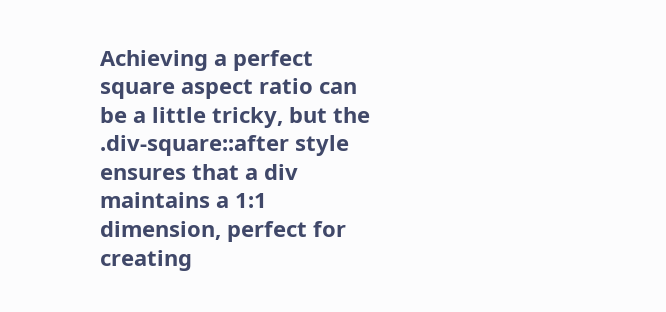Achieving a perfect square aspect ratio can be a little tricky, but the .div-square::after style ensures that a div maintains a 1:1 dimension, perfect for creating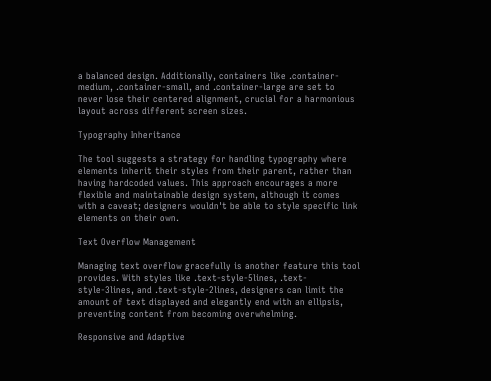a balanced design. Additionally, containers like .container-medium, .container-small, and .container-large are set to never lose their centered alignment, crucial for a harmonious layout across different screen sizes.

Typography Inheritance

The tool suggests a strategy for handling typography where elements inherit their styles from their parent, rather than having hardcoded values. This approach encourages a more flexible and maintainable design system, although it comes with a caveat; designers wouldn't be able to style specific link elements on their own.

Text Overflow Management

Managing text overflow gracefully is another feature this tool provides. With styles like .text-style-5lines, .text-style-3lines, and .text-style-2lines, designers can limit the amount of text displayed and elegantly end with an ellipsis, preventing content from becoming overwhelming.

Responsive and Adaptive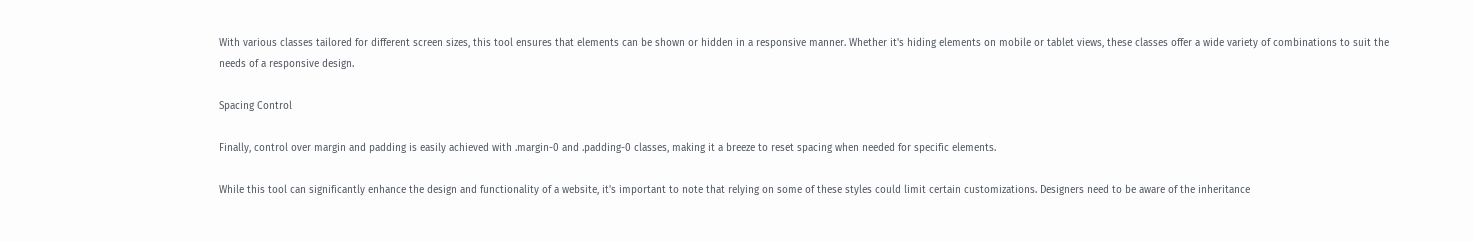With various classes tailored for different screen sizes, this tool ensures that elements can be shown or hidden in a responsive manner. Whether it's hiding elements on mobile or tablet views, these classes offer a wide variety of combinations to suit the needs of a responsive design.

Spacing Control

Finally, control over margin and padding is easily achieved with .margin-0 and .padding-0 classes, making it a breeze to reset spacing when needed for specific elements.

While this tool can significantly enhance the design and functionality of a website, it's important to note that relying on some of these styles could limit certain customizations. Designers need to be aware of the inheritance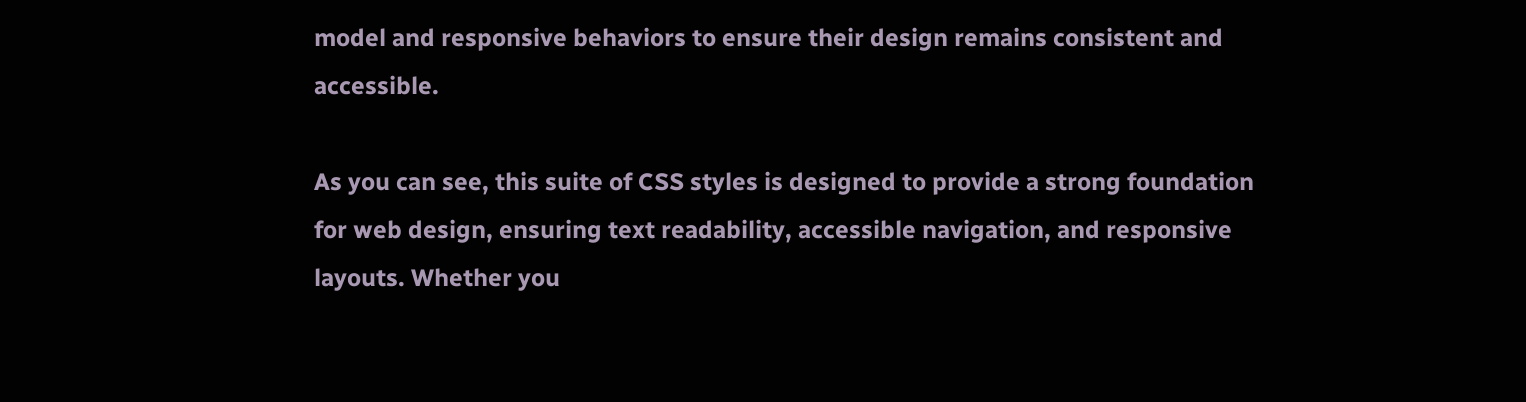model and responsive behaviors to ensure their design remains consistent and accessible.

As you can see, this suite of CSS styles is designed to provide a strong foundation for web design, ensuring text readability, accessible navigation, and responsive layouts. Whether you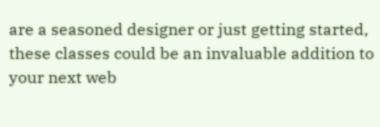are a seasoned designer or just getting started, these classes could be an invaluable addition to your next web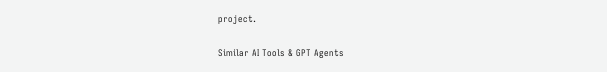project.

Similar AI Tools & GPT Agents